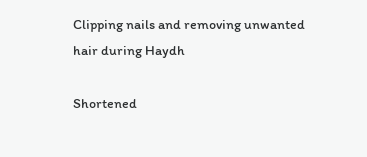Clipping nails and removing unwanted hair during Haydh

Shortened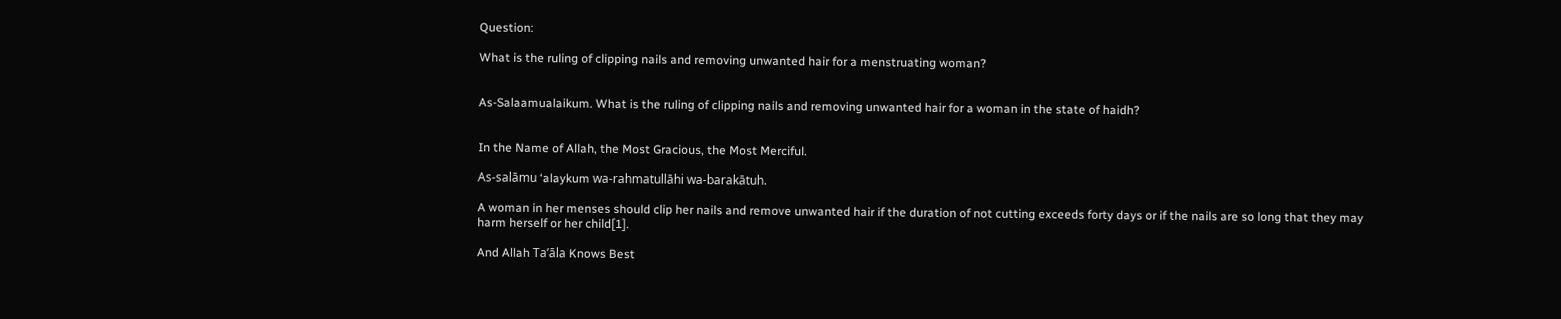Question:

What is the ruling of clipping nails and removing unwanted hair for a menstruating woman?


As-Salaamualaikum. What is the ruling of clipping nails and removing unwanted hair for a woman in the state of haidh?


In the Name of Allah, the Most Gracious, the Most Merciful.

As-salāmu ‘alaykum wa-rahmatullāhi wa-barakātuh.

A woman in her menses should clip her nails and remove unwanted hair if the duration of not cutting exceeds forty days or if the nails are so long that they may harm herself or her child[1].

And Allah Ta’āla Knows Best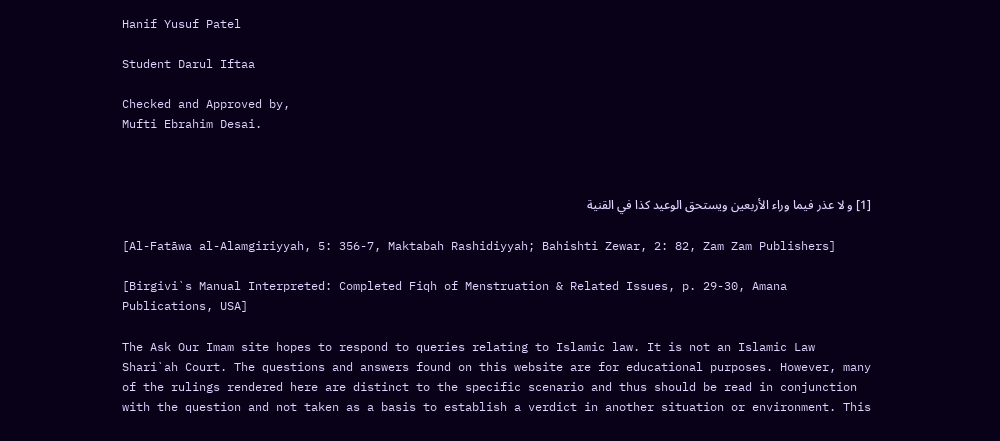Hanif Yusuf Patel

Student Darul Iftaa

Checked and Approved by,
Mufti Ebrahim Desai.



[1] و لا عذر فيما وراء الأربعين ويستحق الوعيد كذا في القنية

[Al-Fatāwa al-Alamgiriyyah, 5: 356-7, Maktabah Rashidiyyah; Bahishti Zewar, 2: 82, Zam Zam Publishers]

[Birgivi`s Manual Interpreted: Completed Fiqh of Menstruation & Related Issues, p. 29-30, Amana Publications, USA]

The Ask Our Imam site hopes to respond to queries relating to Islamic law. It is not an Islamic Law Shari`ah Court. The questions and answers found on this website are for educational purposes. However, many of the rulings rendered here are distinct to the specific scenario and thus should be read in conjunction with the question and not taken as a basis to establish a verdict in another situation or environment. This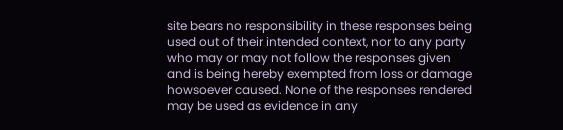site bears no responsibility in these responses being used out of their intended context, nor to any party who may or may not follow the responses given and is being hereby exempted from loss or damage howsoever caused. None of the responses rendered may be used as evidence in any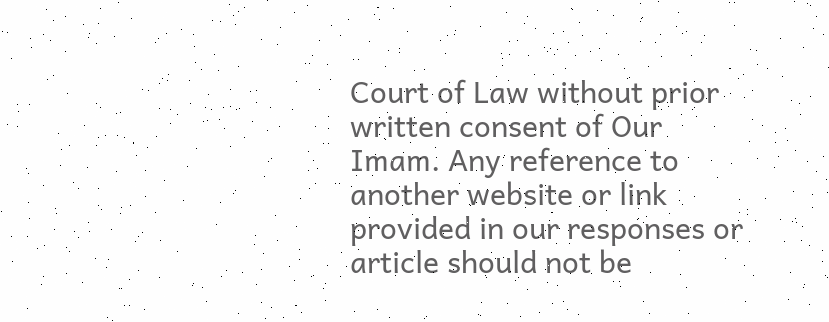Court of Law without prior written consent of Our Imam. Any reference to another website or link provided in our responses or article should not be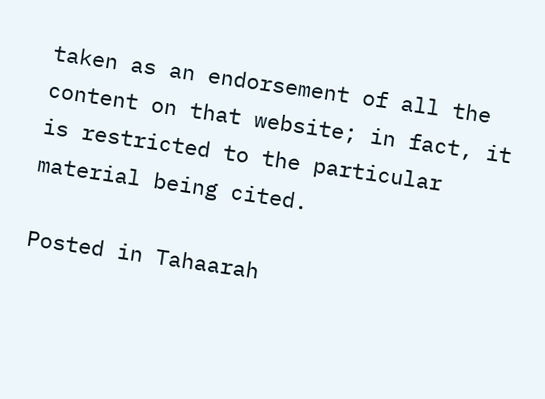taken as an endorsement of all the content on that website; in fact, it is restricted to the particular material being cited.

Posted in Tahaarah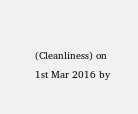(Cleanliness) on 1st Mar 2016 by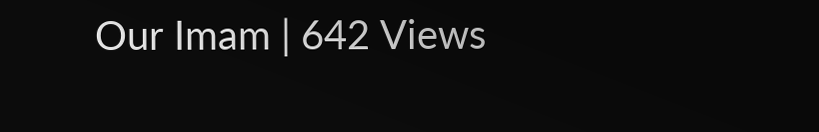Our Imam | 642 Views